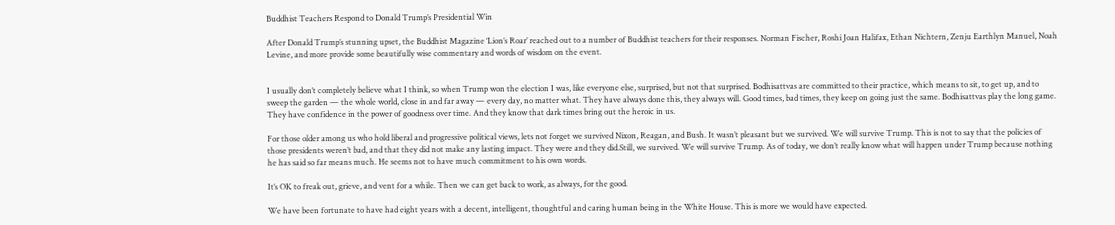Buddhist Teachers Respond to Donald Trump’s Presidential Win

After Donald Trump’s stunning upset, the Buddhist Magazine ‘Lion’s Roar’ reached out to a number of Buddhist teachers for their responses. Norman Fischer, Roshi Joan Halifax, Ethan Nichtern, Zenju Earthlyn Manuel, Noah Levine, and more provide some beautifully wise commentary and words of wisdom on the event.


I usually don’t completely believe what I think, so when Trump won the election I was, like everyone else, surprised, but not that surprised. Bodhisattvas are committed to their practice, which means to sit, to get up, and to sweep the garden — the whole world, close in and far away — every day, no matter what. They have always done this, they always will. Good times, bad times, they keep on going just the same. Bodhisattvas play the long game. They have confidence in the power of goodness over time. And they know that dark times bring out the heroic in us.

For those older among us who hold liberal and progressive political views, lets not forget we survived Nixon, Reagan, and Bush. It wasn’t pleasant but we survived. We will survive Trump. This is not to say that the policies of those presidents weren’t bad, and that they did not make any lasting impact. They were and they did.Still, we survived. We will survive Trump. As of today, we don’t really know what will happen under Trump because nothing he has said so far means much. He seems not to have much commitment to his own words.

It’s OK to freak out, grieve, and vent for a while. Then we can get back to work, as always, for the good.

We have been fortunate to have had eight years with a decent, intelligent, thoughtful and caring human being in the White House. This is more we would have expected.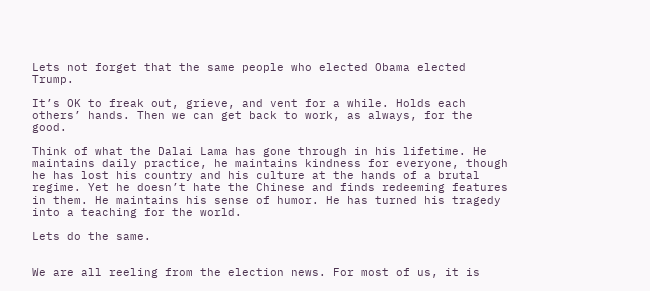Lets not forget that the same people who elected Obama elected Trump.

It’s OK to freak out, grieve, and vent for a while. Holds each others’ hands. Then we can get back to work, as always, for the good.

Think of what the Dalai Lama has gone through in his lifetime. He maintains daily practice, he maintains kindness for everyone, though he has lost his country and his culture at the hands of a brutal regime. Yet he doesn’t hate the Chinese and finds redeeming features in them. He maintains his sense of humor. He has turned his tragedy into a teaching for the world.

Lets do the same.


We are all reeling from the election news. For most of us, it is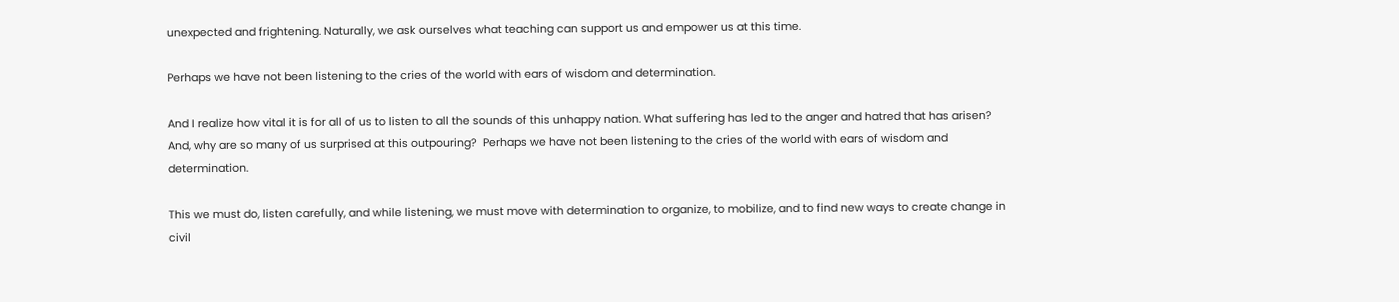unexpected and frightening. Naturally, we ask ourselves what teaching can support us and empower us at this time.

Perhaps we have not been listening to the cries of the world with ears of wisdom and determination.

And I realize how vital it is for all of us to listen to all the sounds of this unhappy nation. What suffering has led to the anger and hatred that has arisen?  And, why are so many of us surprised at this outpouring?  Perhaps we have not been listening to the cries of the world with ears of wisdom and determination.

This we must do, listen carefully, and while listening, we must move with determination to organize, to mobilize, and to find new ways to create change in civil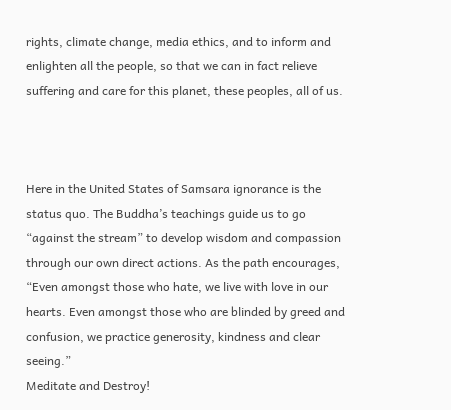rights, climate change, media ethics, and to inform and enlighten all the people, so that we can in fact relieve suffering and care for this planet, these peoples, all of us.



Here in the United States of Samsara ignorance is the status quo. The Buddha’s teachings guide us to go “against the stream” to develop wisdom and compassion through our own direct actions. As the path encourages, “Even amongst those who hate, we live with love in our hearts. Even amongst those who are blinded by greed and confusion, we practice generosity, kindness and clear seeing.”
Meditate and Destroy!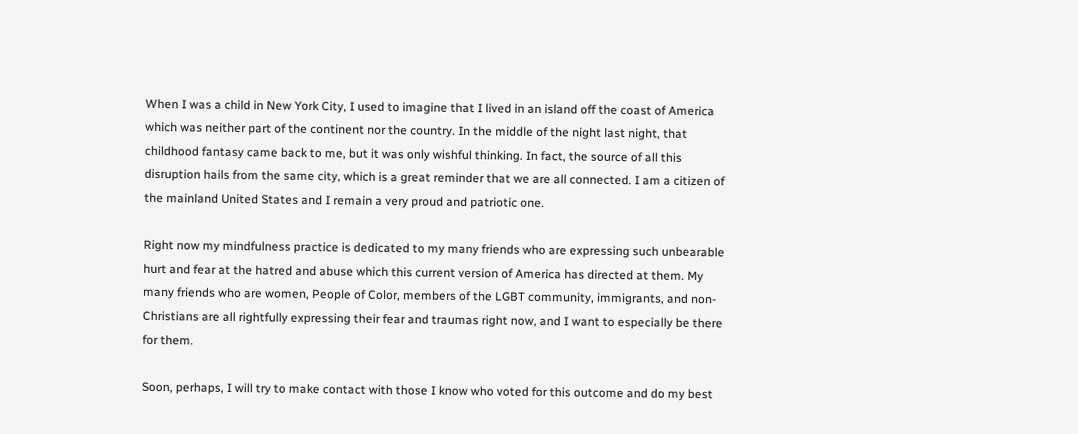When I was a child in New York City, I used to imagine that I lived in an island off the coast of America which was neither part of the continent nor the country. In the middle of the night last night, that childhood fantasy came back to me, but it was only wishful thinking. In fact, the source of all this disruption hails from the same city, which is a great reminder that we are all connected. I am a citizen of the mainland United States and I remain a very proud and patriotic one.

Right now my mindfulness practice is dedicated to my many friends who are expressing such unbearable hurt and fear at the hatred and abuse which this current version of America has directed at them. My many friends who are women, People of Color, members of the LGBT community, immigrants, and non-Christians are all rightfully expressing their fear and traumas right now, and I want to especially be there for them.

Soon, perhaps, I will try to make contact with those I know who voted for this outcome and do my best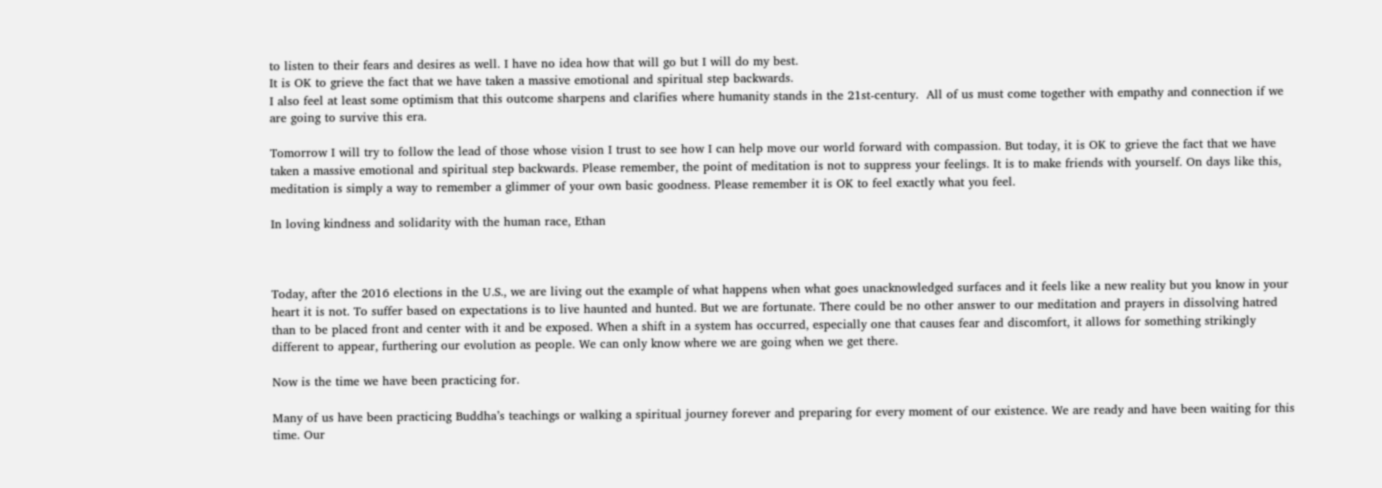to listen to their fears and desires as well. I have no idea how that will go but I will do my best.
It is OK to grieve the fact that we have taken a massive emotional and spiritual step backwards.
I also feel at least some optimism that this outcome sharpens and clarifies where humanity stands in the 21st-century.  All of us must come together with empathy and connection if we are going to survive this era.

Tomorrow I will try to follow the lead of those whose vision I trust to see how I can help move our world forward with compassion. But today, it is OK to grieve the fact that we have taken a massive emotional and spiritual step backwards. Please remember, the point of meditation is not to suppress your feelings. It is to make friends with yourself. On days like this, meditation is simply a way to remember a glimmer of your own basic goodness. Please remember it is OK to feel exactly what you feel.

In loving kindness and solidarity with the human race, Ethan



Today, after the 2016 elections in the U.S., we are living out the example of what happens when what goes unacknowledged surfaces and it feels like a new reality but you know in your heart it is not. To suffer based on expectations is to live haunted and hunted. But we are fortunate. There could be no other answer to our meditation and prayers in dissolving hatred than to be placed front and center with it and be exposed. When a shift in a system has occurred, especially one that causes fear and discomfort, it allows for something strikingly different to appear, furthering our evolution as people. We can only know where we are going when we get there.

Now is the time we have been practicing for.

Many of us have been practicing Buddha’s teachings or walking a spiritual journey forever and preparing for every moment of our existence. We are ready and have been waiting for this time. Our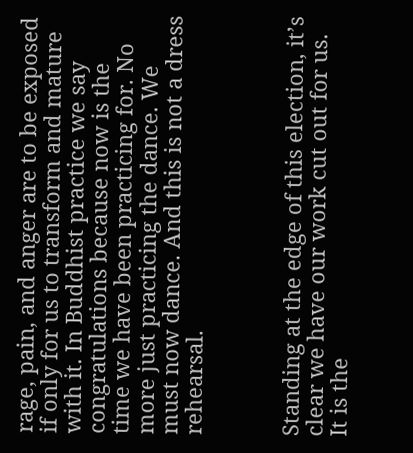rage, pain, and anger are to be exposed if only for us to transform and mature with it. In Buddhist practice we say congratulations because now is the time we have been practicing for. No more just practicing the dance. We must now dance. And this is not a dress rehearsal.



Standing at the edge of this election, it’s clear we have our work cut out for us. It is the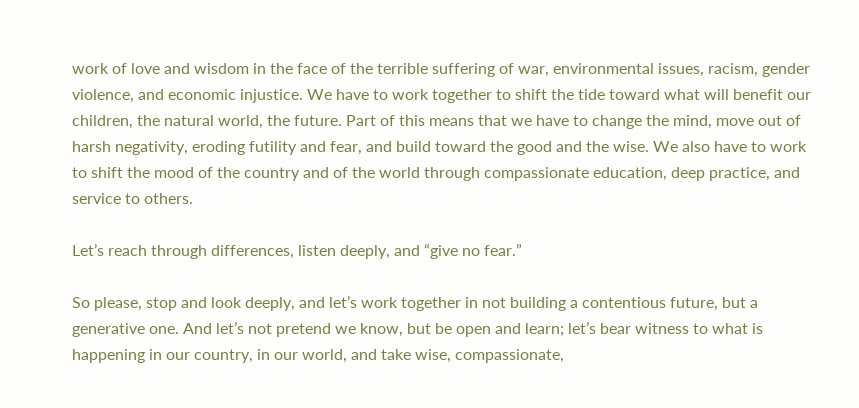work of love and wisdom in the face of the terrible suffering of war, environmental issues, racism, gender violence, and economic injustice. We have to work together to shift the tide toward what will benefit our children, the natural world, the future. Part of this means that we have to change the mind, move out of harsh negativity, eroding futility and fear, and build toward the good and the wise. We also have to work to shift the mood of the country and of the world through compassionate education, deep practice, and service to others.

Let’s reach through differences, listen deeply, and “give no fear.”

So please, stop and look deeply, and let’s work together in not building a contentious future, but a generative one. And let’s not pretend we know, but be open and learn; let’s bear witness to what is happening in our country, in our world, and take wise, compassionate,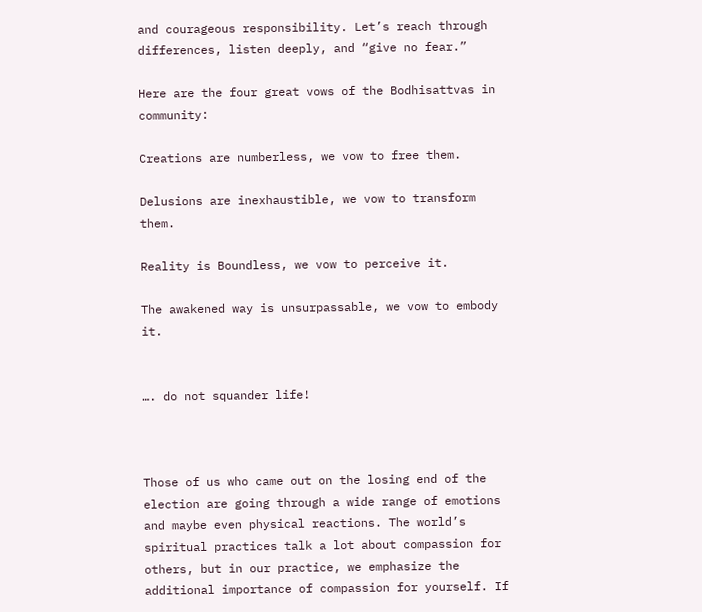and courageous responsibility. Let’s reach through differences, listen deeply, and “give no fear.”

Here are the four great vows of the Bodhisattvas in community:

Creations are numberless, we vow to free them.

Delusions are inexhaustible, we vow to transform them.

Reality is Boundless, we vow to perceive it.

The awakened way is unsurpassable, we vow to embody it.


…. do not squander life!



Those of us who came out on the losing end of the election are going through a wide range of emotions and maybe even physical reactions. The world’s spiritual practices talk a lot about compassion for others, but in our practice, we emphasize the additional importance of compassion for yourself. If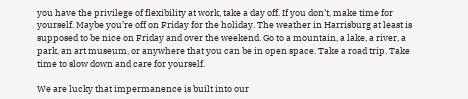you have the privilege of flexibility at work, take a day off. If you don’t, make time for yourself. Maybe you’re off on Friday for the holiday. The weather in Harrisburg at least is supposed to be nice on Friday and over the weekend. Go to a mountain, a lake, a river, a park, an art museum, or anywhere that you can be in open space. Take a road trip. Take time to slow down and care for yourself.

We are lucky that impermanence is built into our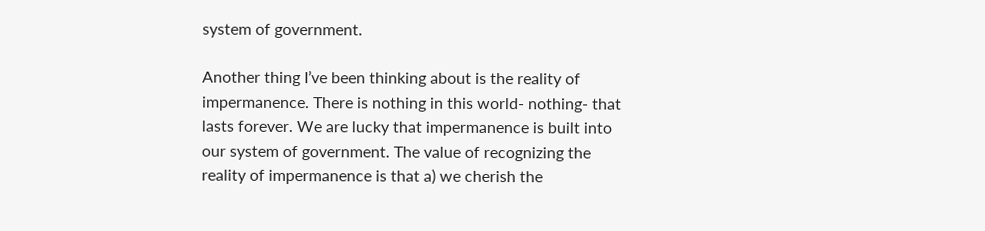system of government.

Another thing I’ve been thinking about is the reality of impermanence. There is nothing in this world- nothing- that lasts forever. We are lucky that impermanence is built into our system of government. The value of recognizing the reality of impermanence is that a) we cherish the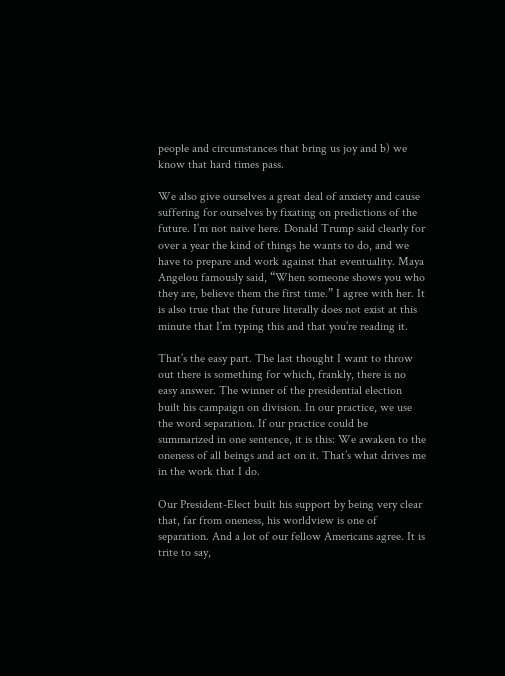people and circumstances that bring us joy and b) we know that hard times pass.

We also give ourselves a great deal of anxiety and cause suffering for ourselves by fixating on predictions of the future. I’m not naive here. Donald Trump said clearly for over a year the kind of things he wants to do, and we have to prepare and work against that eventuality. Maya Angelou famously said, “When someone shows you who they are, believe them the first time.” I agree with her. It is also true that the future literally does not exist at this minute that I’m typing this and that you’re reading it.

That’s the easy part. The last thought I want to throw out there is something for which, frankly, there is no easy answer. The winner of the presidential election built his campaign on division. In our practice, we use the word separation. If our practice could be summarized in one sentence, it is this: We awaken to the oneness of all beings and act on it. That’s what drives me in the work that I do.

Our President-Elect built his support by being very clear that, far from oneness, his worldview is one of separation. And a lot of our fellow Americans agree. It is trite to say,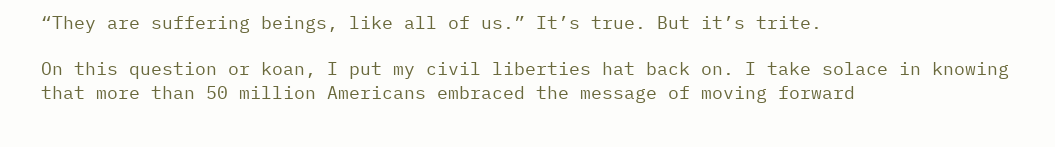“They are suffering beings, like all of us.” It’s true. But it’s trite.

On this question or koan, I put my civil liberties hat back on. I take solace in knowing that more than 50 million Americans embraced the message of moving forward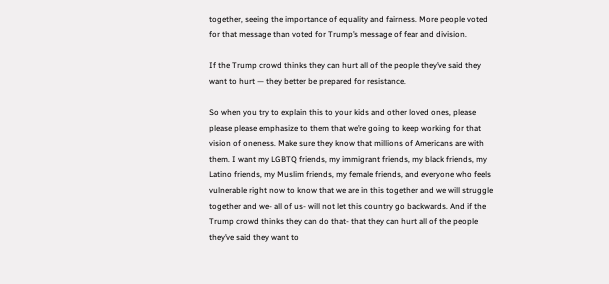together, seeing the importance of equality and fairness. More people voted for that message than voted for Trump’s message of fear and division.

If the Trump crowd thinks they can hurt all of the people they’ve said they want to hurt — they better be prepared for resistance.

So when you try to explain this to your kids and other loved ones, please please please emphasize to them that we’re going to keep working for that vision of oneness. Make sure they know that millions of Americans are with them. I want my LGBTQ friends, my immigrant friends, my black friends, my Latino friends, my Muslim friends, my female friends, and everyone who feels vulnerable right now to know that we are in this together and we will struggle together and we- all of us- will not let this country go backwards. And if the Trump crowd thinks they can do that- that they can hurt all of the people they’ve said they want to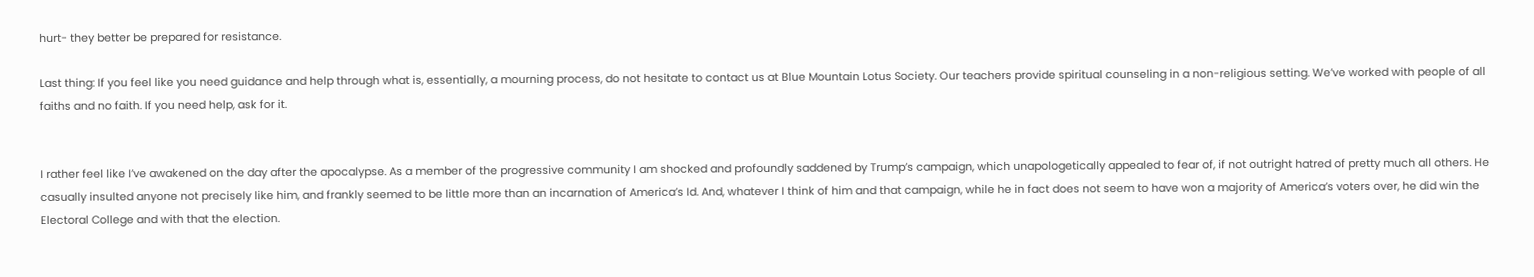hurt- they better be prepared for resistance.

Last thing: If you feel like you need guidance and help through what is, essentially, a mourning process, do not hesitate to contact us at Blue Mountain Lotus Society. Our teachers provide spiritual counseling in a non-religious setting. We’ve worked with people of all faiths and no faith. If you need help, ask for it.


I rather feel like I’ve awakened on the day after the apocalypse. As a member of the progressive community I am shocked and profoundly saddened by Trump’s campaign, which unapologetically appealed to fear of, if not outright hatred of pretty much all others. He casually insulted anyone not precisely like him, and frankly seemed to be little more than an incarnation of America’s Id. And, whatever I think of him and that campaign, while he in fact does not seem to have won a majority of America’s voters over, he did win the Electoral College and with that the election.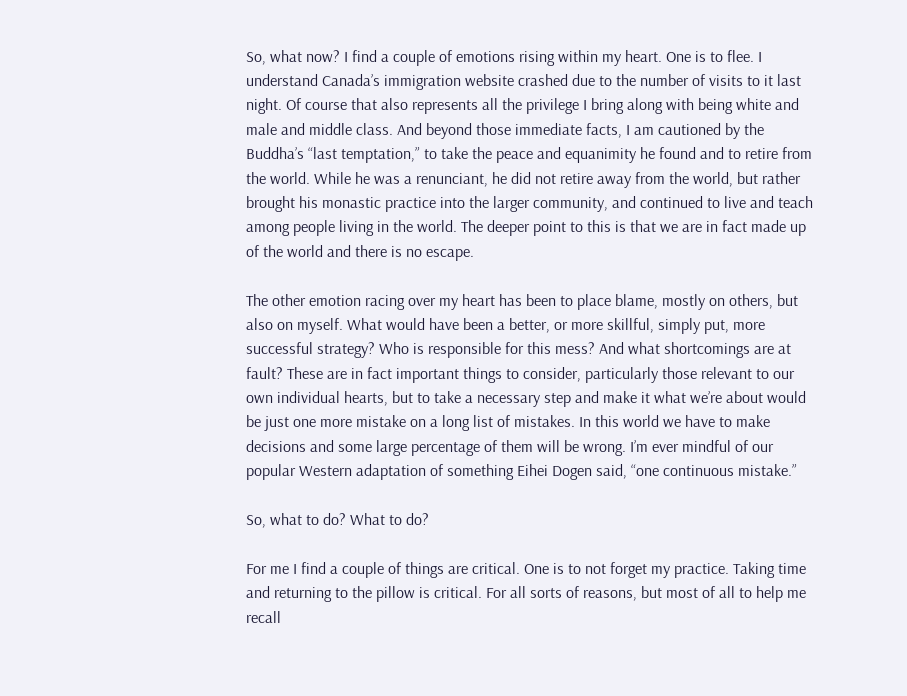So, what now? I find a couple of emotions rising within my heart. One is to flee. I understand Canada’s immigration website crashed due to the number of visits to it last night. Of course that also represents all the privilege I bring along with being white and male and middle class. And beyond those immediate facts, I am cautioned by the Buddha’s “last temptation,” to take the peace and equanimity he found and to retire from the world. While he was a renunciant, he did not retire away from the world, but rather brought his monastic practice into the larger community, and continued to live and teach among people living in the world. The deeper point to this is that we are in fact made up of the world and there is no escape.

The other emotion racing over my heart has been to place blame, mostly on others, but also on myself. What would have been a better, or more skillful, simply put, more successful strategy? Who is responsible for this mess? And what shortcomings are at fault? These are in fact important things to consider, particularly those relevant to our own individual hearts, but to take a necessary step and make it what we’re about would be just one more mistake on a long list of mistakes. In this world we have to make decisions and some large percentage of them will be wrong. I’m ever mindful of our popular Western adaptation of something Eihei Dogen said, “one continuous mistake.”

So, what to do? What to do?

For me I find a couple of things are critical. One is to not forget my practice. Taking time and returning to the pillow is critical. For all sorts of reasons, but most of all to help me recall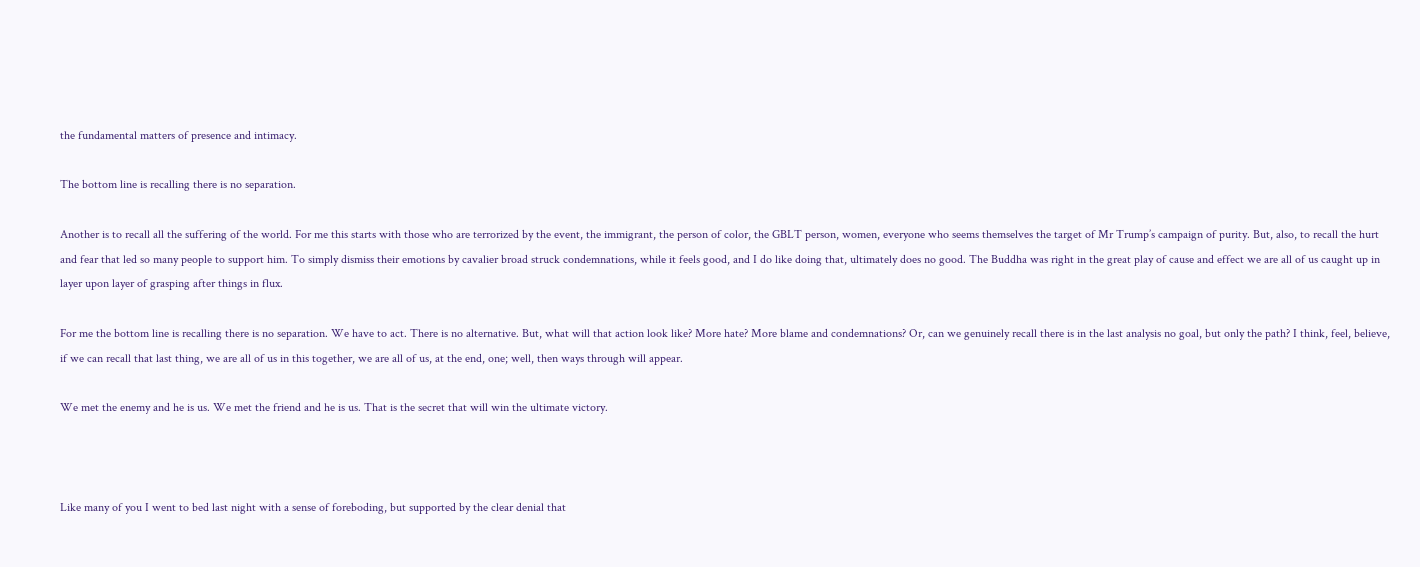the fundamental matters of presence and intimacy.

The bottom line is recalling there is no separation.

Another is to recall all the suffering of the world. For me this starts with those who are terrorized by the event, the immigrant, the person of color, the GBLT person, women, everyone who seems themselves the target of Mr Trump’s campaign of purity. But, also, to recall the hurt and fear that led so many people to support him. To simply dismiss their emotions by cavalier broad struck condemnations, while it feels good, and I do like doing that, ultimately does no good. The Buddha was right in the great play of cause and effect we are all of us caught up in layer upon layer of grasping after things in flux.

For me the bottom line is recalling there is no separation. We have to act. There is no alternative. But, what will that action look like? More hate? More blame and condemnations? Or, can we genuinely recall there is in the last analysis no goal, but only the path? I think, feel, believe, if we can recall that last thing, we are all of us in this together, we are all of us, at the end, one; well, then ways through will appear.

We met the enemy and he is us. We met the friend and he is us. That is the secret that will win the ultimate victory.



Like many of you I went to bed last night with a sense of foreboding, but supported by the clear denial that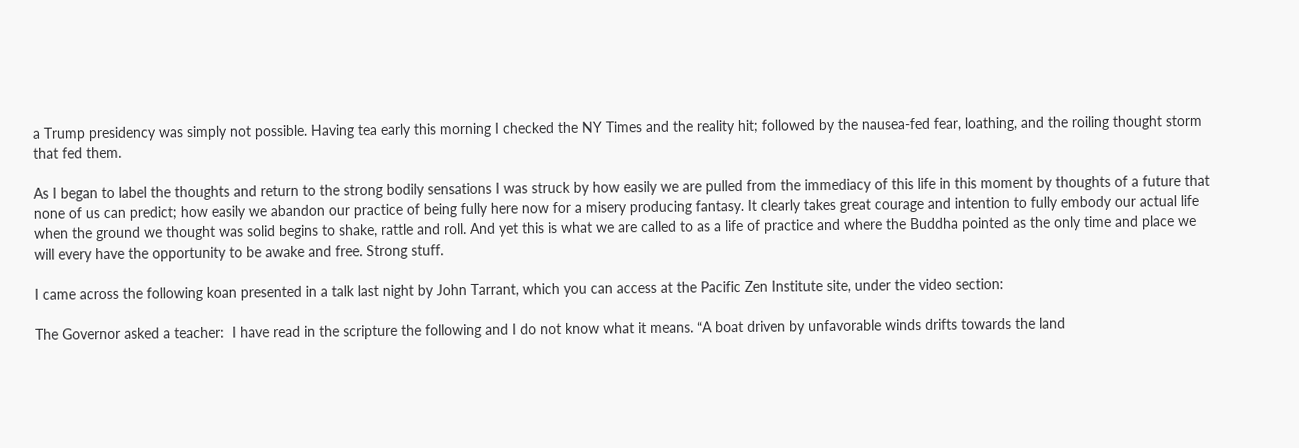a Trump presidency was simply not possible. Having tea early this morning I checked the NY Times and the reality hit; followed by the nausea-fed fear, loathing, and the roiling thought storm that fed them.

As I began to label the thoughts and return to the strong bodily sensations I was struck by how easily we are pulled from the immediacy of this life in this moment by thoughts of a future that none of us can predict; how easily we abandon our practice of being fully here now for a misery producing fantasy. It clearly takes great courage and intention to fully embody our actual life when the ground we thought was solid begins to shake, rattle and roll. And yet this is what we are called to as a life of practice and where the Buddha pointed as the only time and place we will every have the opportunity to be awake and free. Strong stuff.

I came across the following koan presented in a talk last night by John Tarrant, which you can access at the Pacific Zen Institute site, under the video section:

The Governor asked a teacher:  I have read in the scripture the following and I do not know what it means. “A boat driven by unfavorable winds drifts towards the land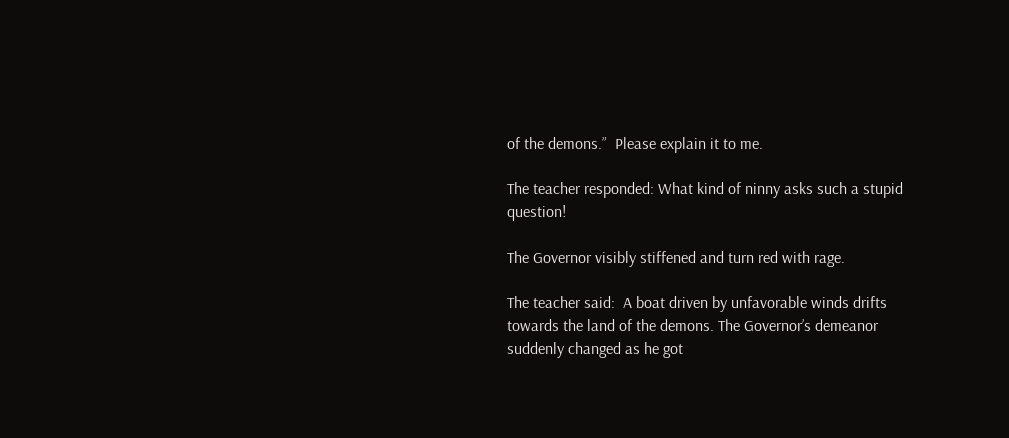of the demons.”  Please explain it to me.

The teacher responded: What kind of ninny asks such a stupid question!

The Governor visibly stiffened and turn red with rage.

The teacher said:  A boat driven by unfavorable winds drifts towards the land of the demons. The Governor’s demeanor suddenly changed as he got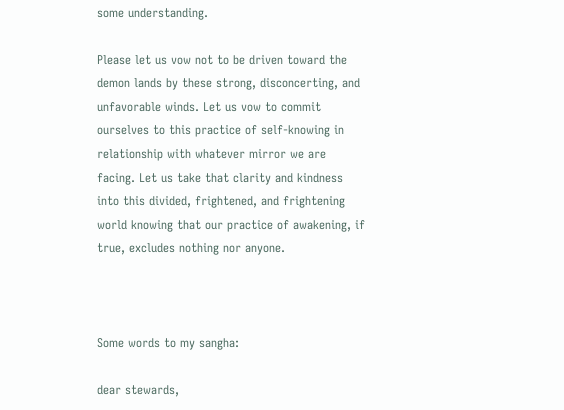some understanding.

Please let us vow not to be driven toward the demon lands by these strong, disconcerting, and unfavorable winds. Let us vow to commit ourselves to this practice of self-knowing in relationship with whatever mirror we are facing. Let us take that clarity and kindness into this divided, frightened, and frightening world knowing that our practice of awakening, if true, excludes nothing nor anyone.



Some words to my sangha:

dear stewards,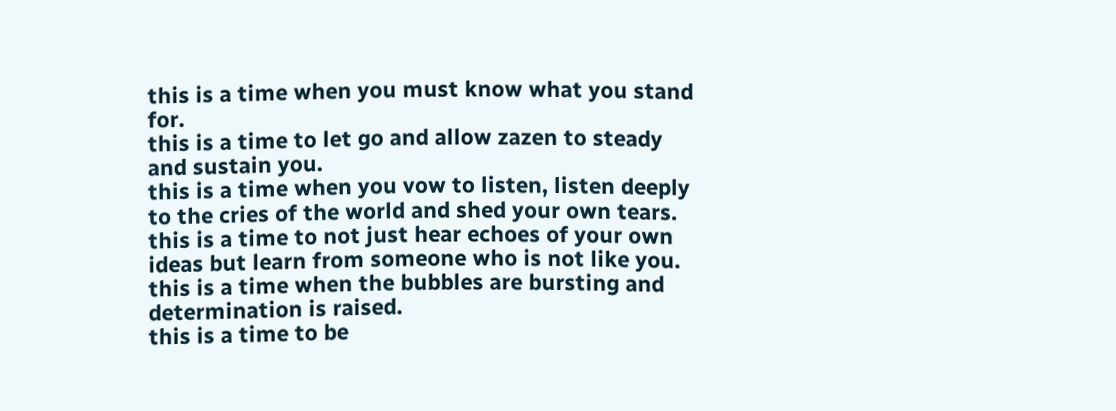this is a time when you must know what you stand for.
this is a time to let go and allow zazen to steady and sustain you.
this is a time when you vow to listen, listen deeply to the cries of the world and shed your own tears.
this is a time to not just hear echoes of your own ideas but learn from someone who is not like you.
this is a time when the bubbles are bursting and determination is raised.
this is a time to be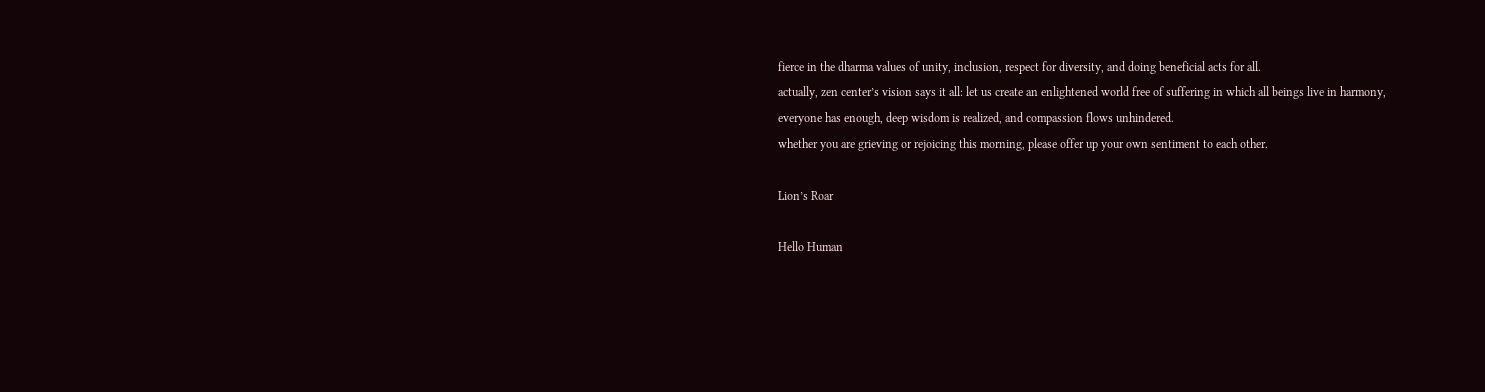fierce in the dharma values of unity, inclusion, respect for diversity, and doing beneficial acts for all.
actually, zen center’s vision says it all: let us create an enlightened world free of suffering in which all beings live in harmony, everyone has enough, deep wisdom is realized, and compassion flows unhindered.
whether you are grieving or rejoicing this morning, please offer up your own sentiment to each other.

Lion’s Roar

Hello Human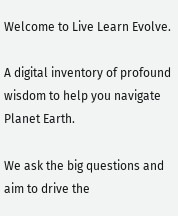Welcome to Live Learn Evolve.

A digital inventory of profound wisdom to help you navigate Planet Earth.

We ask the big questions and aim to drive the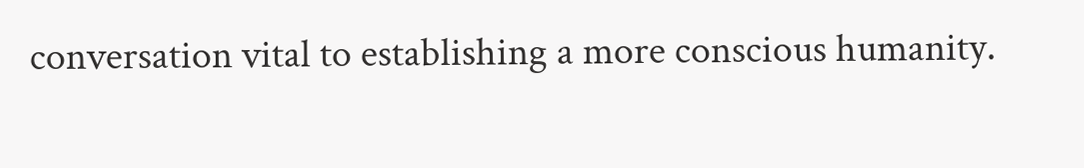conversation vital to establishing a more conscious humanity.